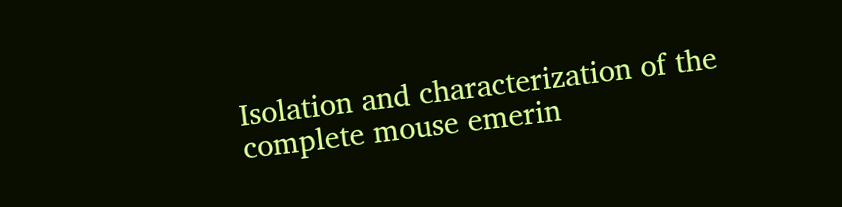Isolation and characterization of the complete mouse emerin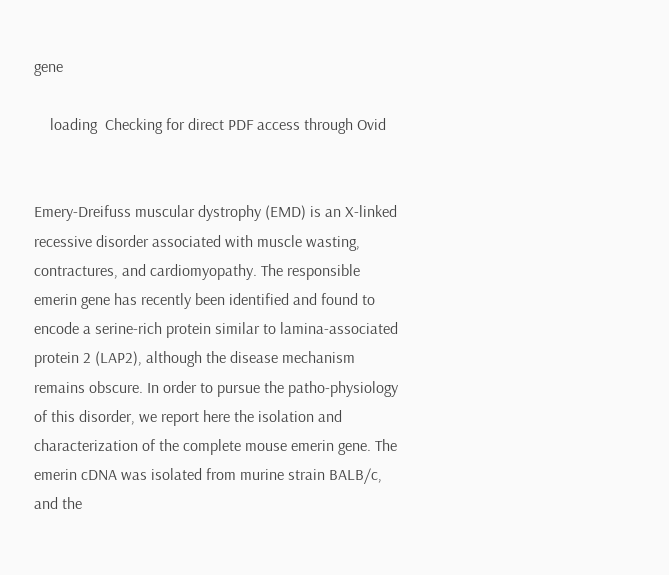gene

    loading  Checking for direct PDF access through Ovid


Emery-Dreifuss muscular dystrophy (EMD) is an X-linked recessive disorder associated with muscle wasting, contractures, and cardiomyopathy. The responsible emerin gene has recently been identified and found to encode a serine-rich protein similar to lamina-associated protein 2 (LAP2), although the disease mechanism remains obscure. In order to pursue the patho-physiology of this disorder, we report here the isolation and characterization of the complete mouse emerin gene. The emerin cDNA was isolated from murine strain BALB/c, and the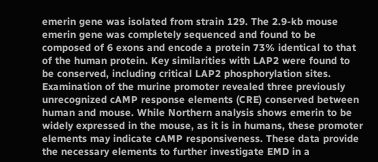emerin gene was isolated from strain 129. The 2.9-kb mouse emerin gene was completely sequenced and found to be composed of 6 exons and encode a protein 73% identical to that of the human protein. Key similarities with LAP2 were found to be conserved, including critical LAP2 phosphorylation sites. Examination of the murine promoter revealed three previously unrecognized cAMP response elements (CRE) conserved between human and mouse. While Northern analysis shows emerin to be widely expressed in the mouse, as it is in humans, these promoter elements may indicate cAMP responsiveness. These data provide the necessary elements to further investigate EMD in a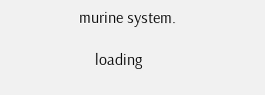murine system.

    loading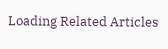Loading Related Articles